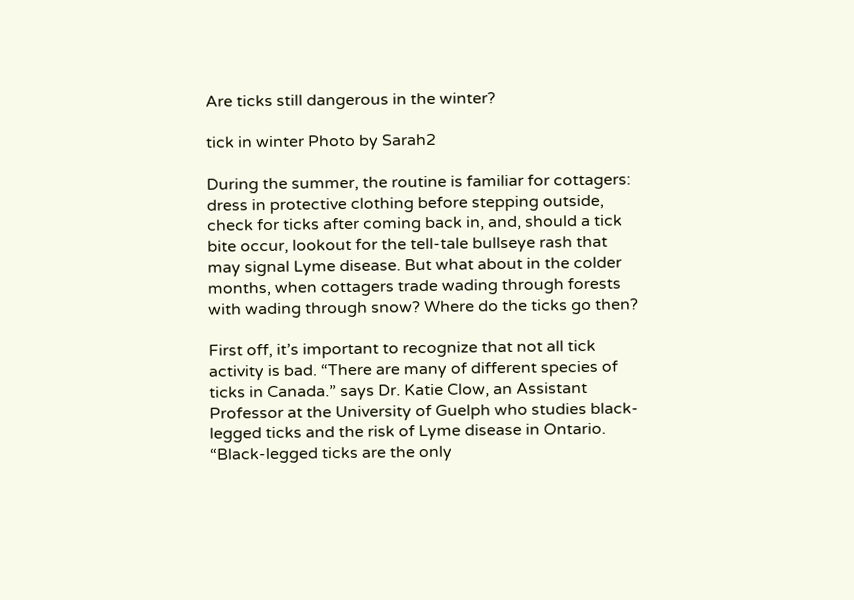Are ticks still dangerous in the winter?

tick in winter Photo by Sarah2

During the summer, the routine is familiar for cottagers: dress in protective clothing before stepping outside, check for ticks after coming back in, and, should a tick bite occur, lookout for the tell-tale bullseye rash that may signal Lyme disease. But what about in the colder months, when cottagers trade wading through forests with wading through snow? Where do the ticks go then?

First off, it’s important to recognize that not all tick activity is bad. “There are many of different species of ticks in Canada.” says Dr. Katie Clow, an Assistant Professor at the University of Guelph who studies black-legged ticks and the risk of Lyme disease in Ontario. “Black-legged ticks are the only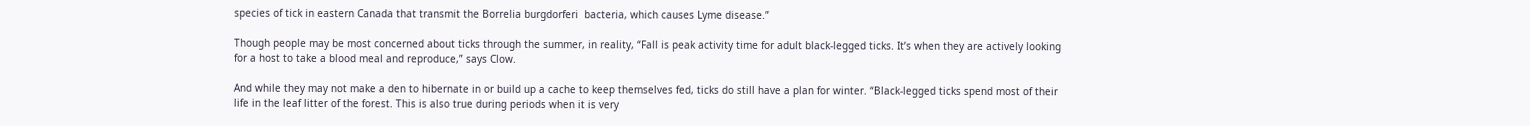species of tick in eastern Canada that transmit the Borrelia burgdorferi  bacteria, which causes Lyme disease.”

Though people may be most concerned about ticks through the summer, in reality, “Fall is peak activity time for adult black-legged ticks. It’s when they are actively looking for a host to take a blood meal and reproduce,” says Clow.

And while they may not make a den to hibernate in or build up a cache to keep themselves fed, ticks do still have a plan for winter. “Black-legged ticks spend most of their life in the leaf litter of the forest. This is also true during periods when it is very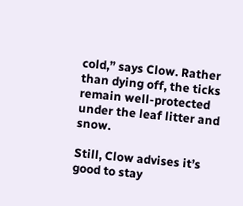cold,” says Clow. Rather than dying off, the ticks remain well-protected under the leaf litter and snow.

Still, Clow advises it’s good to stay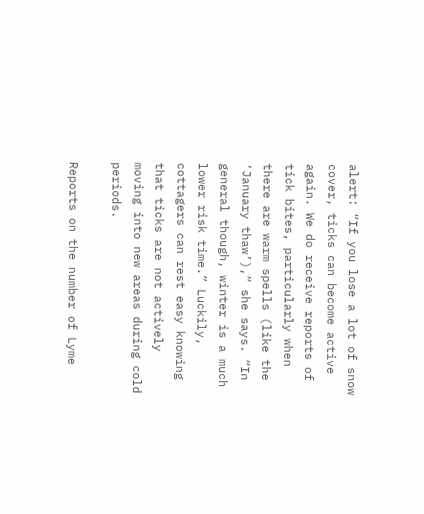alert: “If you lose a lot of snow cover, ticks can become active again. We do receive reports of tick bites, particularly when there are warm spells (like the ‘January thaw’),” she says. “In general though, winter is a much lower risk time.” Luckily, cottagers can rest easy knowing that ticks are not actively moving into new areas during cold periods.

Reports on the number of Lyme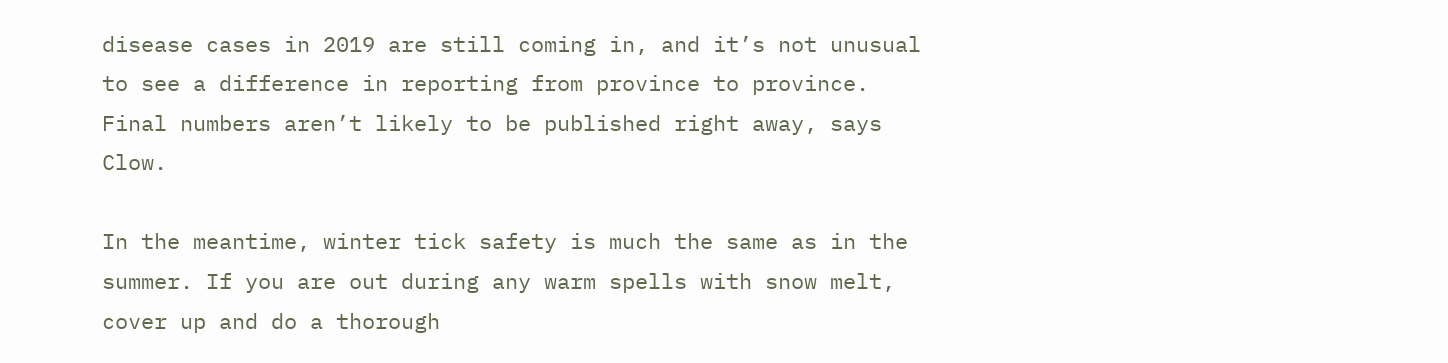disease cases in 2019 are still coming in, and it’s not unusual to see a difference in reporting from province to province. Final numbers aren’t likely to be published right away, says Clow.

In the meantime, winter tick safety is much the same as in the summer. If you are out during any warm spells with snow melt, cover up and do a thorough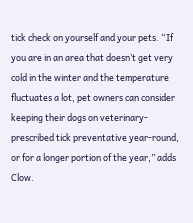tick check on yourself and your pets. “If you are in an area that doesn’t get very cold in the winter and the temperature fluctuates a lot, pet owners can consider keeping their dogs on veterinary-prescribed tick preventative year-round, or for a longer portion of the year,” adds Clow.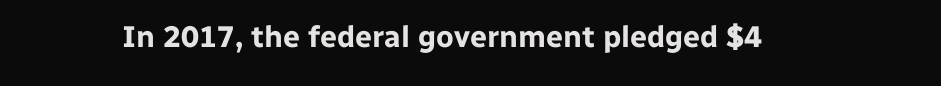In 2017, the federal government pledged $4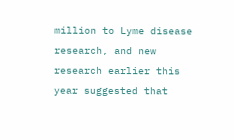million to Lyme disease research, and new research earlier this year suggested that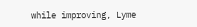while improving, Lyme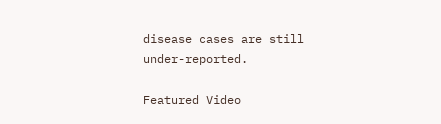disease cases are still under-reported.

Featured Video